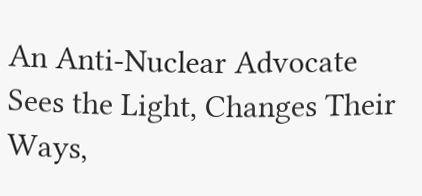An Anti-Nuclear Advocate Sees the Light, Changes Their Ways,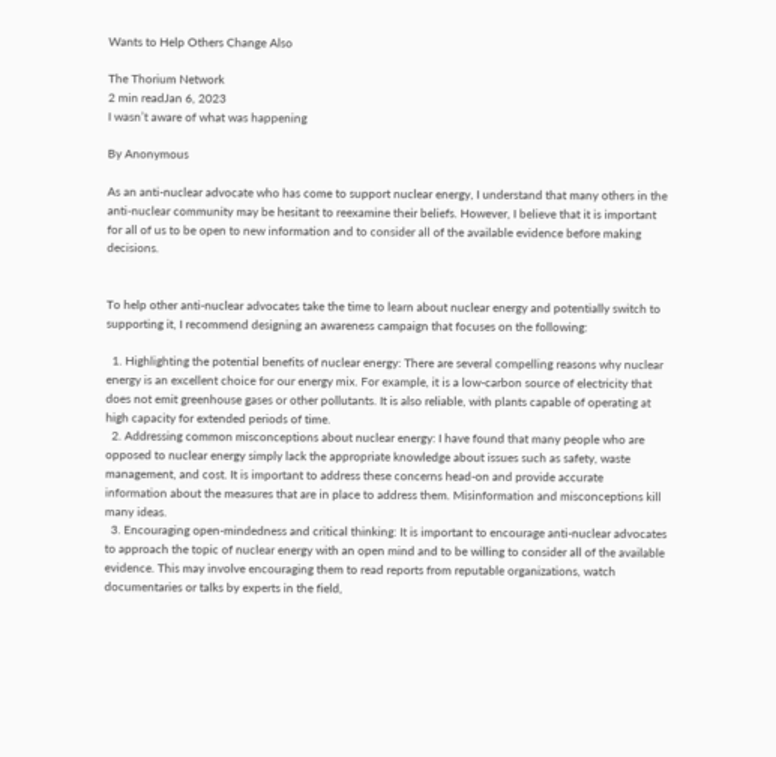Wants to Help Others Change Also

The Thorium Network
2 min readJan 6, 2023
I wasn’t aware of what was happening

By Anonymous

As an anti-nuclear advocate who has come to support nuclear energy, I understand that many others in the anti-nuclear community may be hesitant to reexamine their beliefs. However, I believe that it is important for all of us to be open to new information and to consider all of the available evidence before making decisions.


To help other anti-nuclear advocates take the time to learn about nuclear energy and potentially switch to supporting it, I recommend designing an awareness campaign that focuses on the following:

  1. Highlighting the potential benefits of nuclear energy: There are several compelling reasons why nuclear energy is an excellent choice for our energy mix. For example, it is a low-carbon source of electricity that does not emit greenhouse gases or other pollutants. It is also reliable, with plants capable of operating at high capacity for extended periods of time.
  2. Addressing common misconceptions about nuclear energy: I have found that many people who are opposed to nuclear energy simply lack the appropriate knowledge about issues such as safety, waste management, and cost. It is important to address these concerns head-on and provide accurate information about the measures that are in place to address them. Misinformation and misconceptions kill many ideas.
  3. Encouraging open-mindedness and critical thinking: It is important to encourage anti-nuclear advocates to approach the topic of nuclear energy with an open mind and to be willing to consider all of the available evidence. This may involve encouraging them to read reports from reputable organizations, watch documentaries or talks by experts in the field,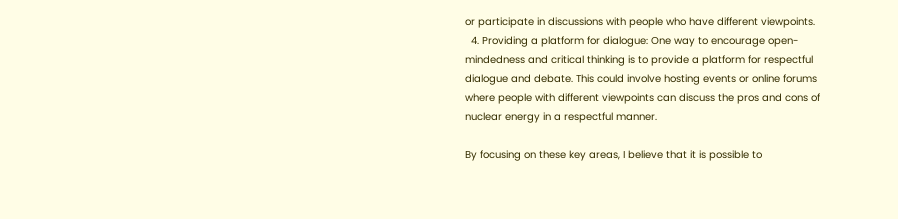or participate in discussions with people who have different viewpoints.
  4. Providing a platform for dialogue: One way to encourage open-mindedness and critical thinking is to provide a platform for respectful dialogue and debate. This could involve hosting events or online forums where people with different viewpoints can discuss the pros and cons of nuclear energy in a respectful manner.

By focusing on these key areas, I believe that it is possible to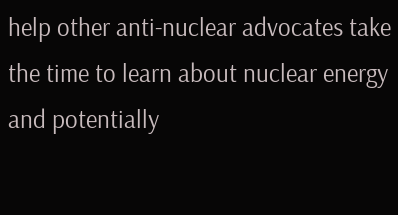help other anti-nuclear advocates take the time to learn about nuclear energy and potentially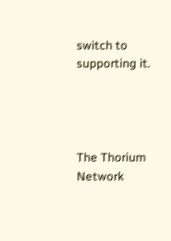switch to supporting it.




The Thorium Network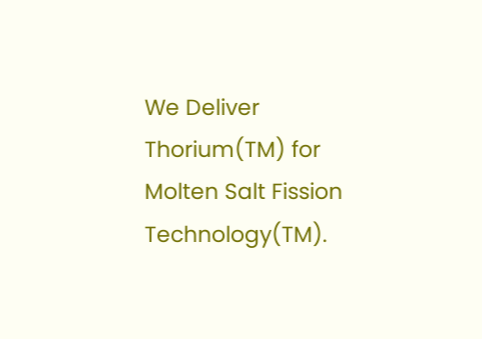We Deliver Thorium(TM) for Molten Salt Fission Technology(TM).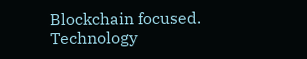Blockchain focused. Technology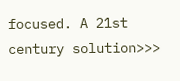focused. A 21st century solution>>>